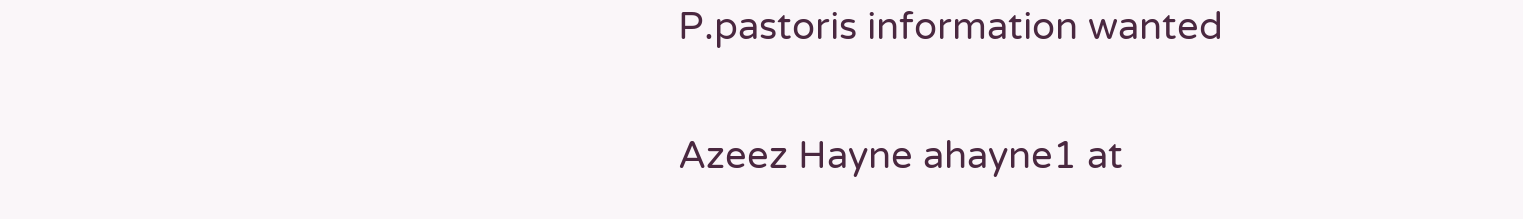P.pastoris information wanted

Azeez Hayne ahayne1 at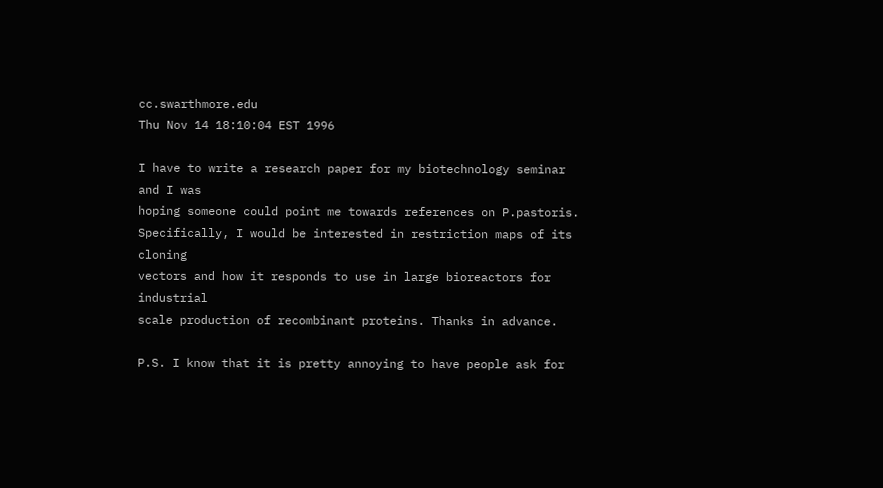cc.swarthmore.edu
Thu Nov 14 18:10:04 EST 1996

I have to write a research paper for my biotechnology seminar and I was
hoping someone could point me towards references on P.pastoris.
Specifically, I would be interested in restriction maps of its cloning
vectors and how it responds to use in large bioreactors for industrial
scale production of recombinant proteins. Thanks in advance.

P.S. I know that it is pretty annoying to have people ask for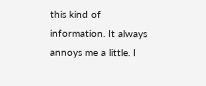this kind of
information. It always annoys me a little. I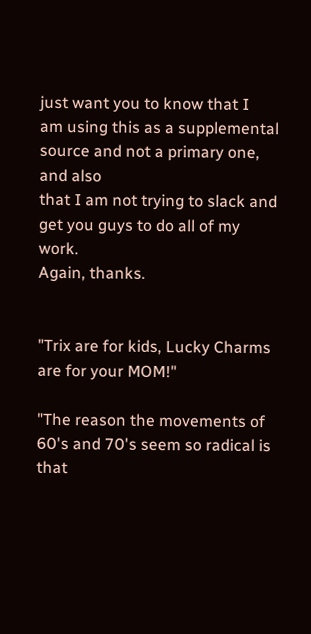just want you to know that I
am using this as a supplemental source and not a primary one, and also
that I am not trying to slack and get you guys to do all of my work.
Again, thanks.


"Trix are for kids, Lucky Charms are for your MOM!"

"The reason the movements of 60's and 70's seem so radical is that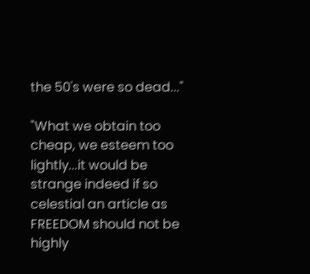the 50's were so dead..."

"What we obtain too cheap, we esteem too lightly...it would be strange indeed if so celestial an article as FREEDOM should not be highly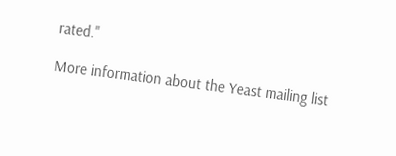rated."

More information about the Yeast mailing list